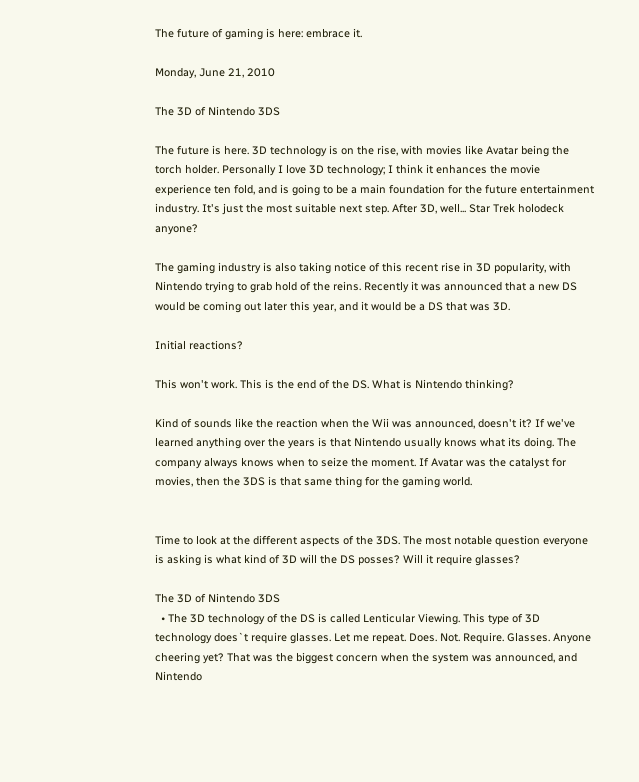The future of gaming is here: embrace it.

Monday, June 21, 2010

The 3D of Nintendo 3DS

The future is here. 3D technology is on the rise, with movies like Avatar being the torch holder. Personally I love 3D technology; I think it enhances the movie experience ten fold, and is going to be a main foundation for the future entertainment industry. It's just the most suitable next step. After 3D, well... Star Trek holodeck anyone?

The gaming industry is also taking notice of this recent rise in 3D popularity, with Nintendo trying to grab hold of the reins. Recently it was announced that a new DS would be coming out later this year, and it would be a DS that was 3D.

Initial reactions?

This won't work. This is the end of the DS. What is Nintendo thinking?

Kind of sounds like the reaction when the Wii was announced, doesn't it? If we've learned anything over the years is that Nintendo usually knows what its doing. The company always knows when to seize the moment. If Avatar was the catalyst for movies, then the 3DS is that same thing for the gaming world.


Time to look at the different aspects of the 3DS. The most notable question everyone is asking is what kind of 3D will the DS posses? Will it require glasses?

The 3D of Nintendo 3DS
  • The 3D technology of the DS is called Lenticular Viewing. This type of 3D technology does`t require glasses. Let me repeat. Does. Not. Require. Glasses. Anyone cheering yet? That was the biggest concern when the system was announced, and Nintendo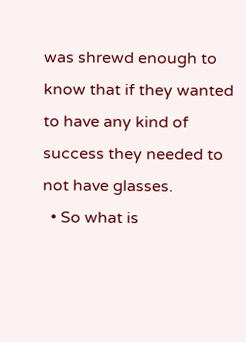was shrewd enough to know that if they wanted to have any kind of success they needed to not have glasses.
  • So what is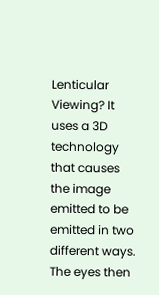Lenticular Viewing? It uses a 3D technology that causes the image emitted to be emitted in two different ways. The eyes then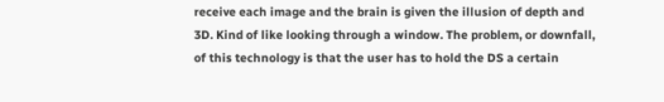receive each image and the brain is given the illusion of depth and 3D. Kind of like looking through a window. The problem, or downfall, of this technology is that the user has to hold the DS a certain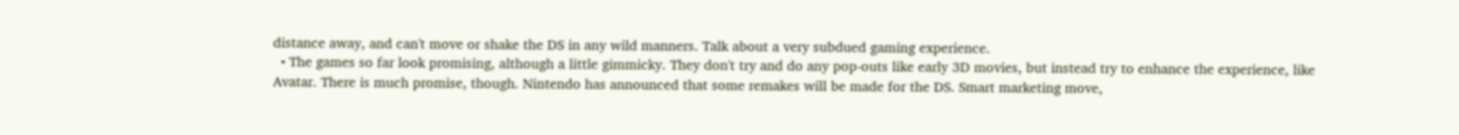distance away, and can't move or shake the DS in any wild manners. Talk about a very subdued gaming experience.
  • The games so far look promising, although a little gimmicky. They don't try and do any pop-outs like early 3D movies, but instead try to enhance the experience, like Avatar. There is much promise, though. Nintendo has announced that some remakes will be made for the DS. Smart marketing move,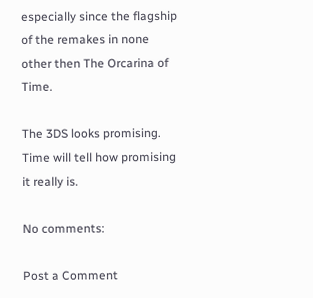especially since the flagship of the remakes in none other then The Orcarina of Time.

The 3DS looks promising. Time will tell how promising it really is.

No comments:

Post a Comment